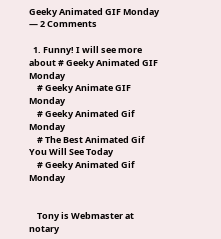Geeky Animated GIF Monday — 2 Comments

  1. Funny! I will see more about # Geeky Animated GIF Monday
    # Geeky Animate GIF Monday
    # Geeky Animated Gif Monday
    # The Best Animated Gif You Will See Today
    # Geeky Animated Gif Monday


    Tony is Webmaster at notary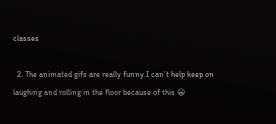classes

  2. The animated gifs are really funny.I can’t help keep on laughing and rolling in the floor because of this 😀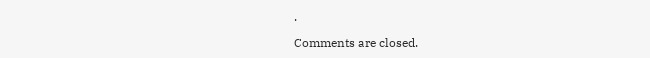.

Comments are closed.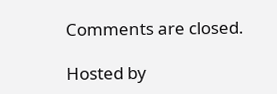Comments are closed.

Hosted by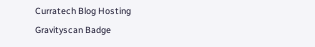Curratech Blog Hosting
Gravityscan Badge